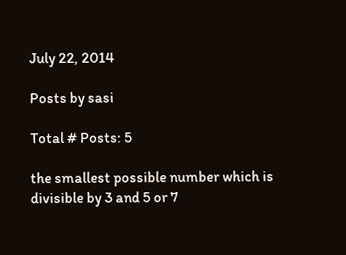July 22, 2014

Posts by sasi

Total # Posts: 5

the smallest possible number which is divisible by 3 and 5 or 7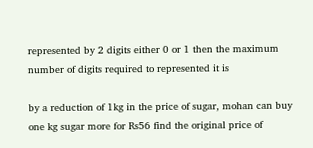represented by 2 digits either 0 or 1 then the maximum number of digits required to represented it is

by a reduction of 1kg in the price of sugar, mohan can buy one kg sugar more for Rs56 find the original price of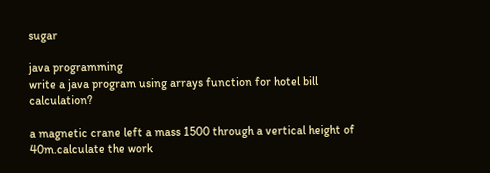sugar

java programming
write a java program using arrays function for hotel bill calculation?

a magnetic crane left a mass 1500 through a vertical height of 40m.calculate the work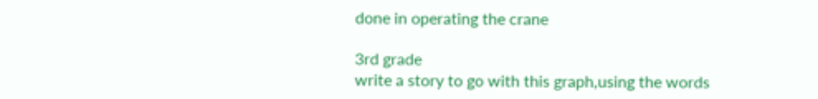done in operating the crane

3rd grade
write a story to go with this graph,using the words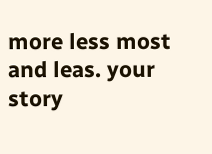more less most and leas. your story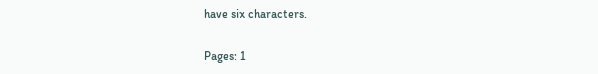have six characters.

Pages: 1